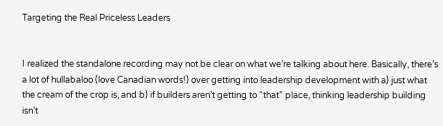Targeting the Real Priceless Leaders


I realized the standalone recording may not be clear on what we’re talking about here. Basically, there’s a lot of hullabaloo (love Canadian words!) over getting into leadership development with a) just what the cream of the crop is, and b) if builders aren’t getting to “that” place, thinking leadership building isn’t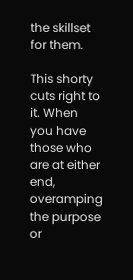the skillset for them.

This shorty cuts right to it. When you have those who are at either end, overamping the purpose or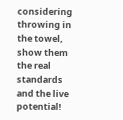considering throwing in the towel, show them the real standards and the live potential!